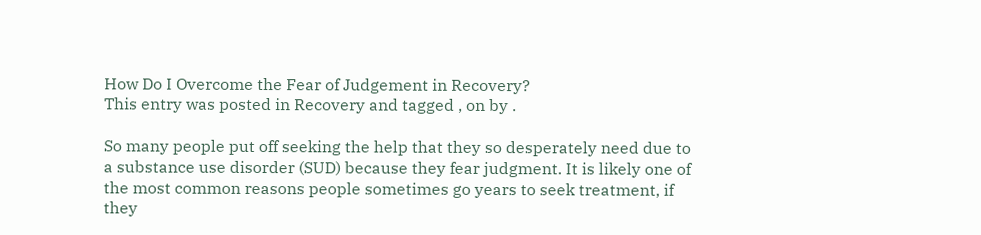How Do I Overcome the Fear of Judgement in Recovery?
This entry was posted in Recovery and tagged , on by .

So many people put off seeking the help that they so desperately need due to a substance use disorder (SUD) because they fear judgment. It is likely one of the most common reasons people sometimes go years to seek treatment, if they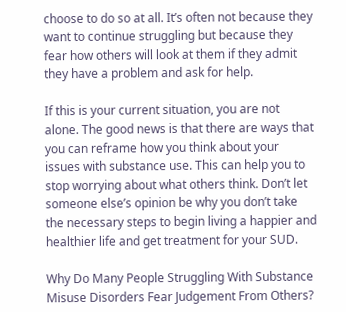choose to do so at all. It’s often not because they want to continue struggling but because they fear how others will look at them if they admit they have a problem and ask for help.

If this is your current situation, you are not alone. The good news is that there are ways that you can reframe how you think about your issues with substance use. This can help you to stop worrying about what others think. Don’t let someone else’s opinion be why you don’t take the necessary steps to begin living a happier and healthier life and get treatment for your SUD.

Why Do Many People Struggling With Substance Misuse Disorders Fear Judgement From Others?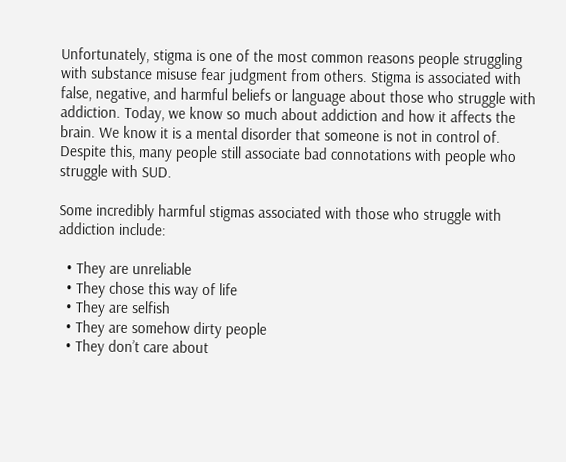Unfortunately, stigma is one of the most common reasons people struggling with substance misuse fear judgment from others. Stigma is associated with false, negative, and harmful beliefs or language about those who struggle with addiction. Today, we know so much about addiction and how it affects the brain. We know it is a mental disorder that someone is not in control of. Despite this, many people still associate bad connotations with people who struggle with SUD.

Some incredibly harmful stigmas associated with those who struggle with addiction include:

  • They are unreliable
  • They chose this way of life
  • They are selfish
  • They are somehow dirty people
  • They don’t care about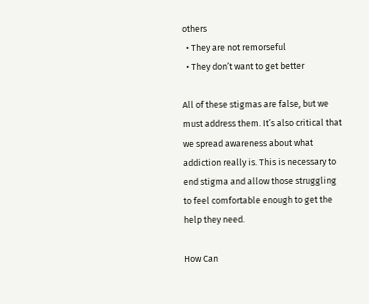others
  • They are not remorseful
  • They don’t want to get better

All of these stigmas are false, but we must address them. It’s also critical that we spread awareness about what addiction really is. This is necessary to end stigma and allow those struggling to feel comfortable enough to get the help they need.

How Can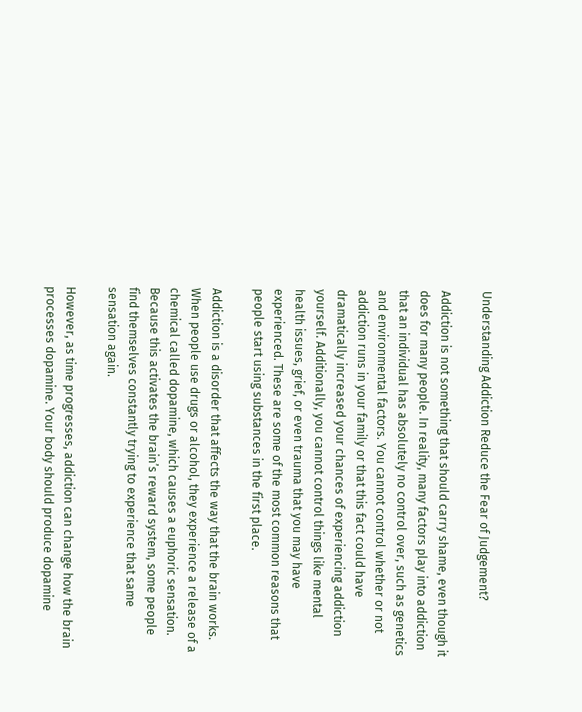Understanding Addiction Reduce the Fear of Judgement?

Addiction is not something that should carry shame, even though it does for many people. In reality, many factors play into addiction that an individual has absolutely no control over, such as genetics and environmental factors. You cannot control whether or not addiction runs in your family or that this fact could have dramatically increased your chances of experiencing addiction yourself. Additionally, you cannot control things like mental health issues, grief, or even trauma that you may have experienced. These are some of the most common reasons that people start using substances in the first place.

Addiction is a disorder that affects the way that the brain works. When people use drugs or alcohol, they experience a release of a chemical called dopamine, which causes a euphoric sensation. Because this activates the brain’s reward system, some people find themselves constantly trying to experience that same sensation again.

However, as time progresses, addiction can change how the brain processes dopamine. Your body should produce dopamine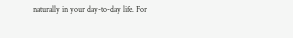naturally in your day-to-day life. For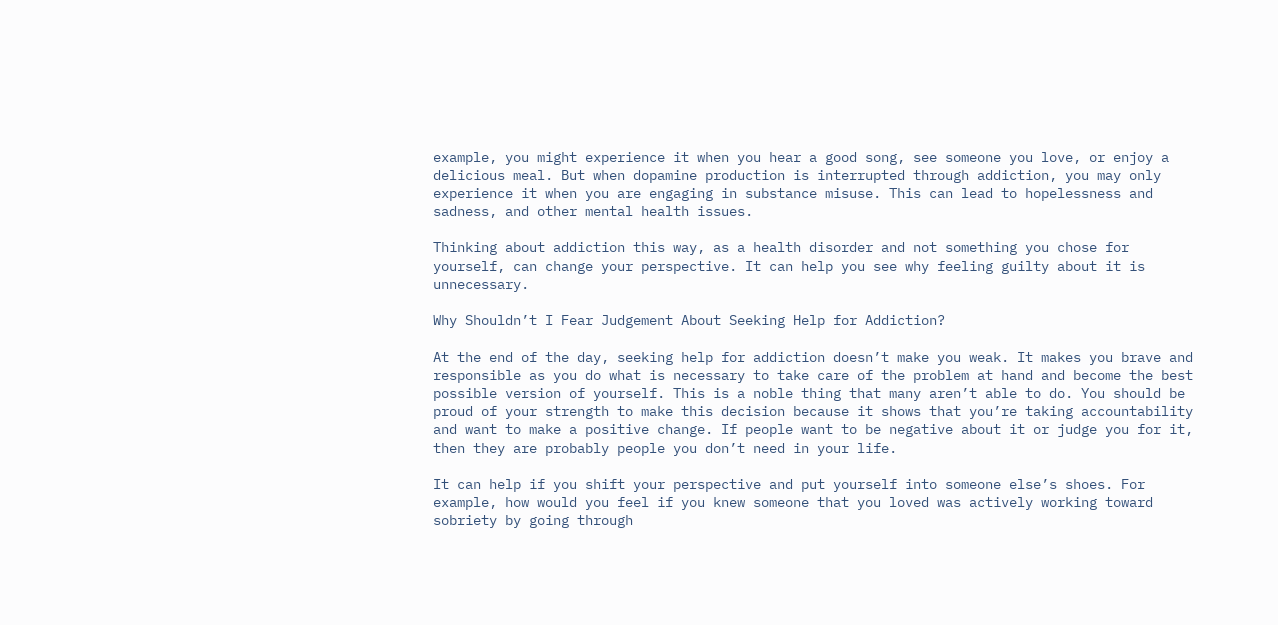example, you might experience it when you hear a good song, see someone you love, or enjoy a delicious meal. But when dopamine production is interrupted through addiction, you may only experience it when you are engaging in substance misuse. This can lead to hopelessness and sadness, and other mental health issues.

Thinking about addiction this way, as a health disorder and not something you chose for yourself, can change your perspective. It can help you see why feeling guilty about it is unnecessary.

Why Shouldn’t I Fear Judgement About Seeking Help for Addiction?

At the end of the day, seeking help for addiction doesn’t make you weak. It makes you brave and responsible as you do what is necessary to take care of the problem at hand and become the best possible version of yourself. This is a noble thing that many aren’t able to do. You should be proud of your strength to make this decision because it shows that you’re taking accountability and want to make a positive change. If people want to be negative about it or judge you for it, then they are probably people you don’t need in your life.

It can help if you shift your perspective and put yourself into someone else’s shoes. For example, how would you feel if you knew someone that you loved was actively working toward sobriety by going through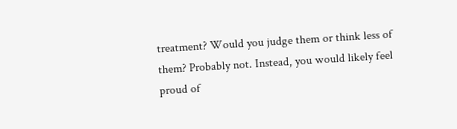treatment? Would you judge them or think less of them? Probably not. Instead, you would likely feel proud of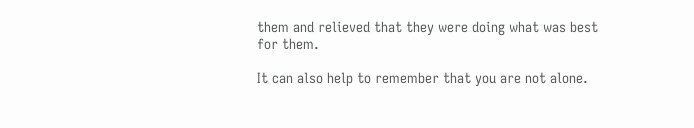them and relieved that they were doing what was best for them.

It can also help to remember that you are not alone.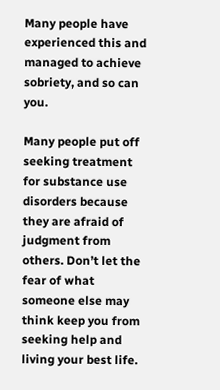Many people have experienced this and managed to achieve sobriety, and so can you.

Many people put off seeking treatment for substance use disorders because they are afraid of judgment from others. Don’t let the fear of what someone else may think keep you from seeking help and living your best life.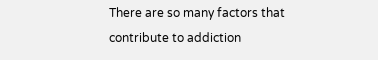There are so many factors that contribute to addiction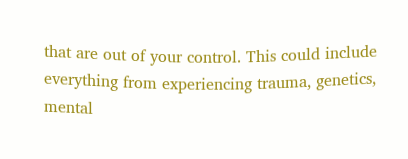that are out of your control. This could include everything from experiencing trauma, genetics, mental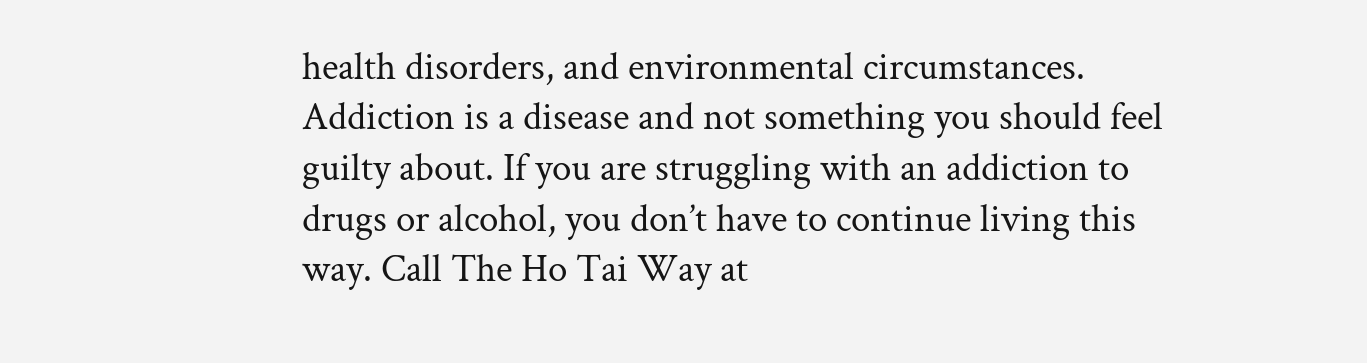health disorders, and environmental circumstances. Addiction is a disease and not something you should feel guilty about. If you are struggling with an addiction to drugs or alcohol, you don’t have to continue living this way. Call The Ho Tai Way at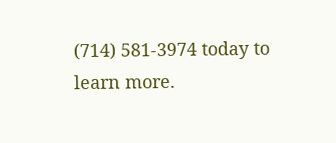(714) 581-3974 today to learn more.